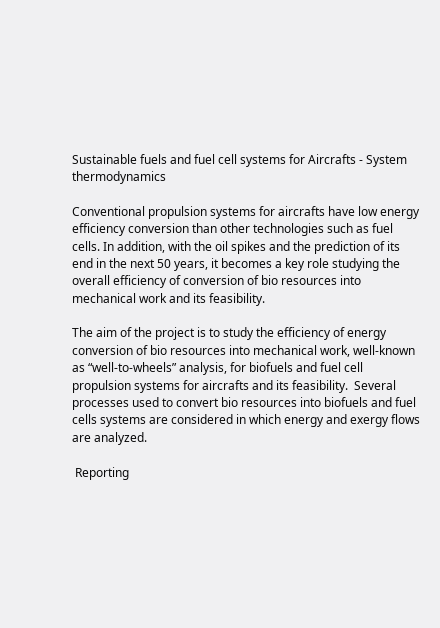Sustainable fuels and fuel cell systems for Aircrafts - System thermodynamics

Conventional propulsion systems for aircrafts have low energy efficiency conversion than other technologies such as fuel cells. In addition, with the oil spikes and the prediction of its end in the next 50 years, it becomes a key role studying the overall efficiency of conversion of bio resources into mechanical work and its feasibility.

The aim of the project is to study the efficiency of energy conversion of bio resources into mechanical work, well-known as “well-to-wheels” analysis, for biofuels and fuel cell propulsion systems for aircrafts and its feasibility.  Several processes used to convert bio resources into biofuels and fuel cells systems are considered in which energy and exergy flows are analyzed.

 Reporting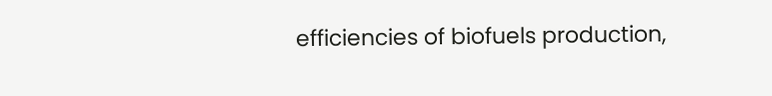efficiencies of biofuels production,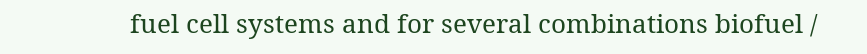fuel cell systems and for several combinations biofuel /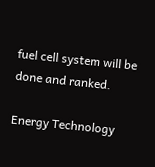fuel cell system will be done and ranked.

Energy Technology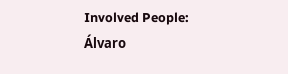Involved People:
Álvaro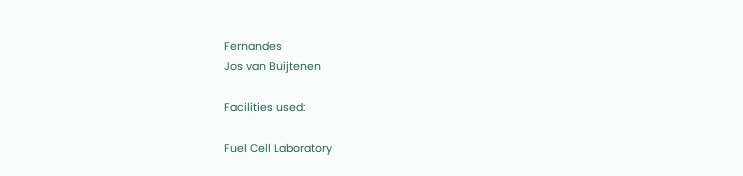Fernandes
Jos van Buijtenen

Facilities used:

Fuel Cell Laboratory